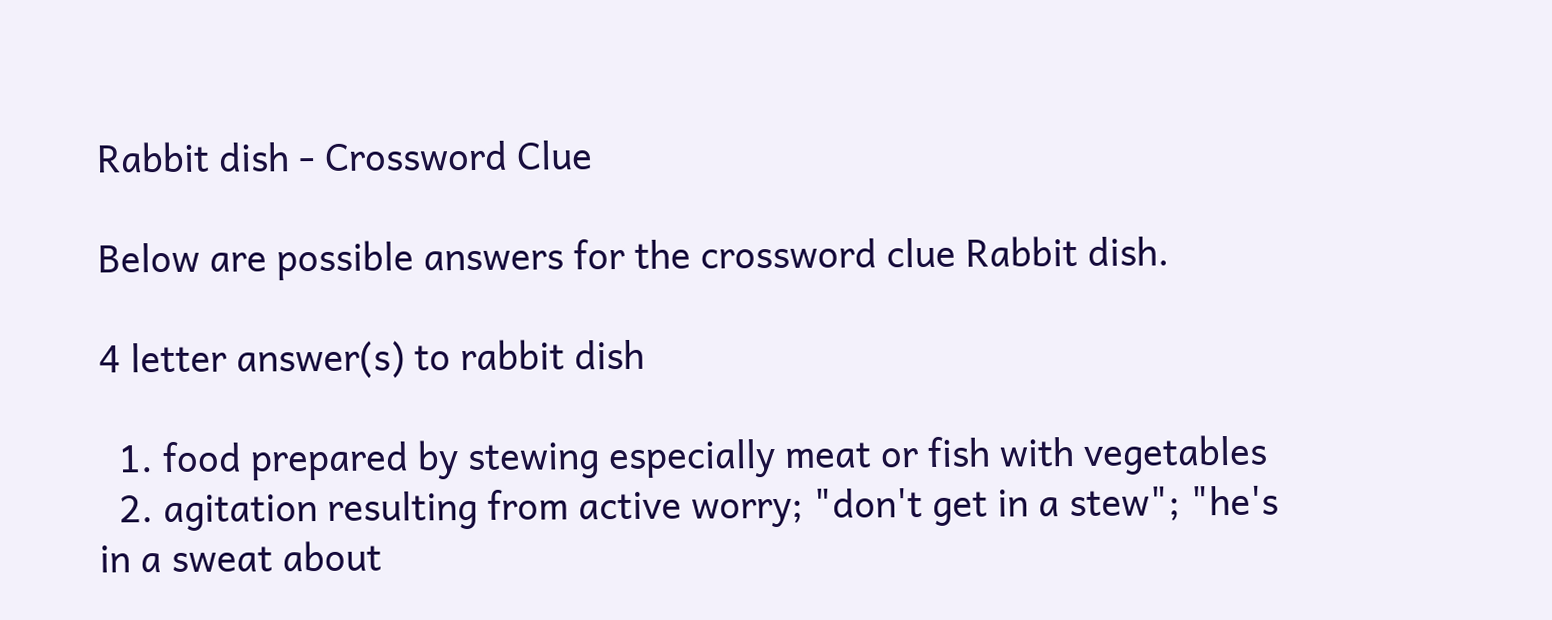Rabbit dish - Crossword Clue

Below are possible answers for the crossword clue Rabbit dish.

4 letter answer(s) to rabbit dish

  1. food prepared by stewing especially meat or fish with vegetables
  2. agitation resulting from active worry; "don't get in a stew"; "he's in a sweat about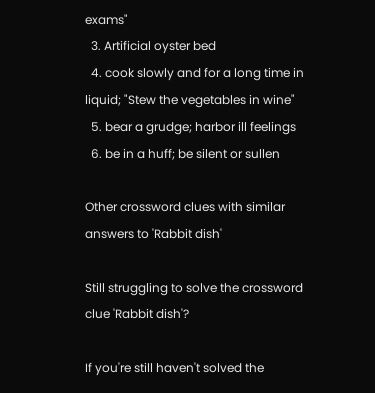exams"
  3. Artificial oyster bed
  4. cook slowly and for a long time in liquid; "Stew the vegetables in wine"
  5. bear a grudge; harbor ill feelings
  6. be in a huff; be silent or sullen

Other crossword clues with similar answers to 'Rabbit dish'

Still struggling to solve the crossword clue 'Rabbit dish'?

If you're still haven't solved the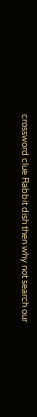crossword clue Rabbit dish then why not search our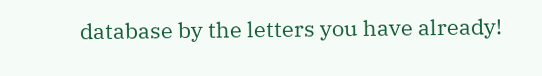database by the letters you have already!